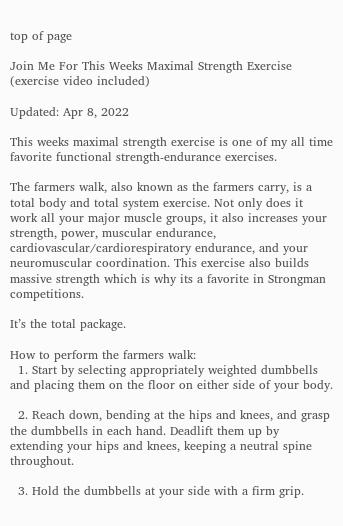top of page

Join Me For This Weeks Maximal Strength Exercise (exercise video included)

Updated: Apr 8, 2022

This weeks maximal strength exercise is one of my all time favorite functional strength-endurance exercises.

The farmers walk, also known as the farmers carry, is a total body and total system exercise. Not only does it work all your major muscle groups, it also increases your strength, power, muscular endurance, cardiovascular/cardiorespiratory endurance, and your neuromuscular coordination. This exercise also builds massive strength which is why its a favorite in Strongman competitions.

It’s the total package.

How to perform the farmers walk:
  1. Start by selecting appropriately weighted dumbbells and placing them on the floor on either side of your body.

  2. Reach down, bending at the hips and knees, and grasp the dumbbells in each hand. Deadlift them up by extending your hips and knees, keeping a neutral spine throughout.

  3. Hold the dumbbells at your side with a firm grip.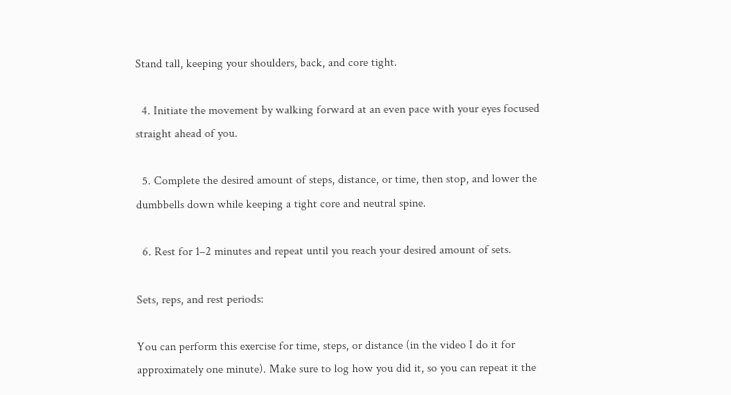Stand tall, keeping your shoulders, back, and core tight.

  4. Initiate the movement by walking forward at an even pace with your eyes focused straight ahead of you.

  5. Complete the desired amount of steps, distance, or time, then stop, and lower the dumbbells down while keeping a tight core and neutral spine.

  6. Rest for 1–2 minutes and repeat until you reach your desired amount of sets.

Sets, reps, and rest periods:

You can perform this exercise for time, steps, or distance (in the video I do it for approximately one minute). Make sure to log how you did it, so you can repeat it the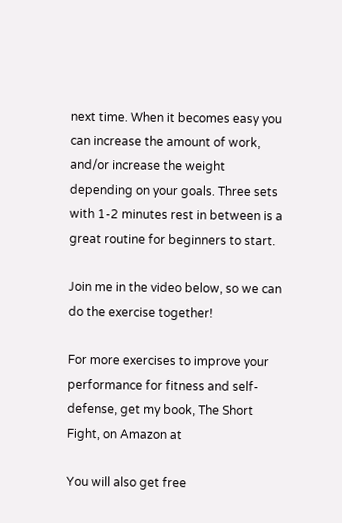next time. When it becomes easy you can increase the amount of work, and/or increase the weight depending on your goals. Three sets with 1-2 minutes rest in between is a great routine for beginners to start.

Join me in the video below, so we can do the exercise together!

For more exercises to improve your performance for fitness and self-defense, get my book, The Short Fight, on Amazon at

You will also get free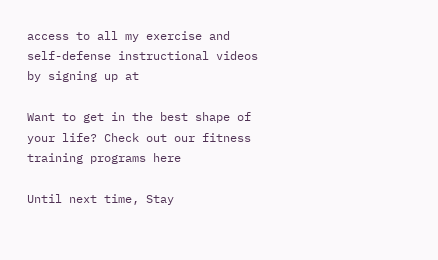access to all my exercise and self-defense instructional videos by signing up at

Want to get in the best shape of your life? Check out our fitness training programs here

Until next time, Stay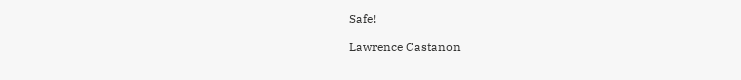Safe!

Lawrence Castanon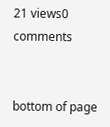21 views0 comments


bottom of page